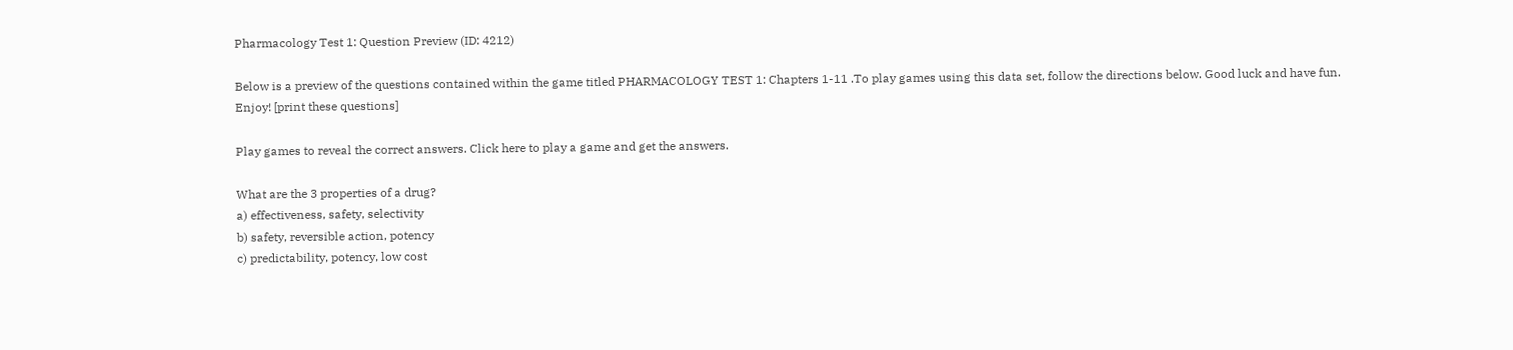Pharmacology Test 1: Question Preview (ID: 4212)

Below is a preview of the questions contained within the game titled PHARMACOLOGY TEST 1: Chapters 1-11 .To play games using this data set, follow the directions below. Good luck and have fun. Enjoy! [print these questions]

Play games to reveal the correct answers. Click here to play a game and get the answers.

What are the 3 properties of a drug?
a) effectiveness, safety, selectivity
b) safety, reversible action, potency
c) predictability, potency, low cost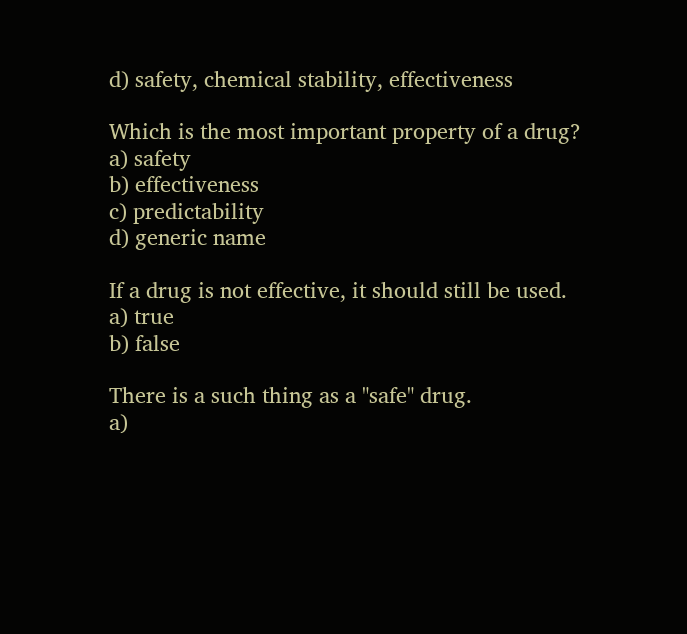d) safety, chemical stability, effectiveness

Which is the most important property of a drug?
a) safety
b) effectiveness
c) predictability
d) generic name

If a drug is not effective, it should still be used.
a) true
b) false

There is a such thing as a "safe" drug.
a)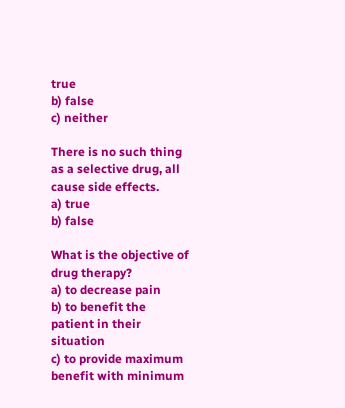true
b) false
c) neither

There is no such thing as a selective drug, all cause side effects.
a) true
b) false

What is the objective of drug therapy?
a) to decrease pain
b) to benefit the patient in their situation
c) to provide maximum benefit with minimum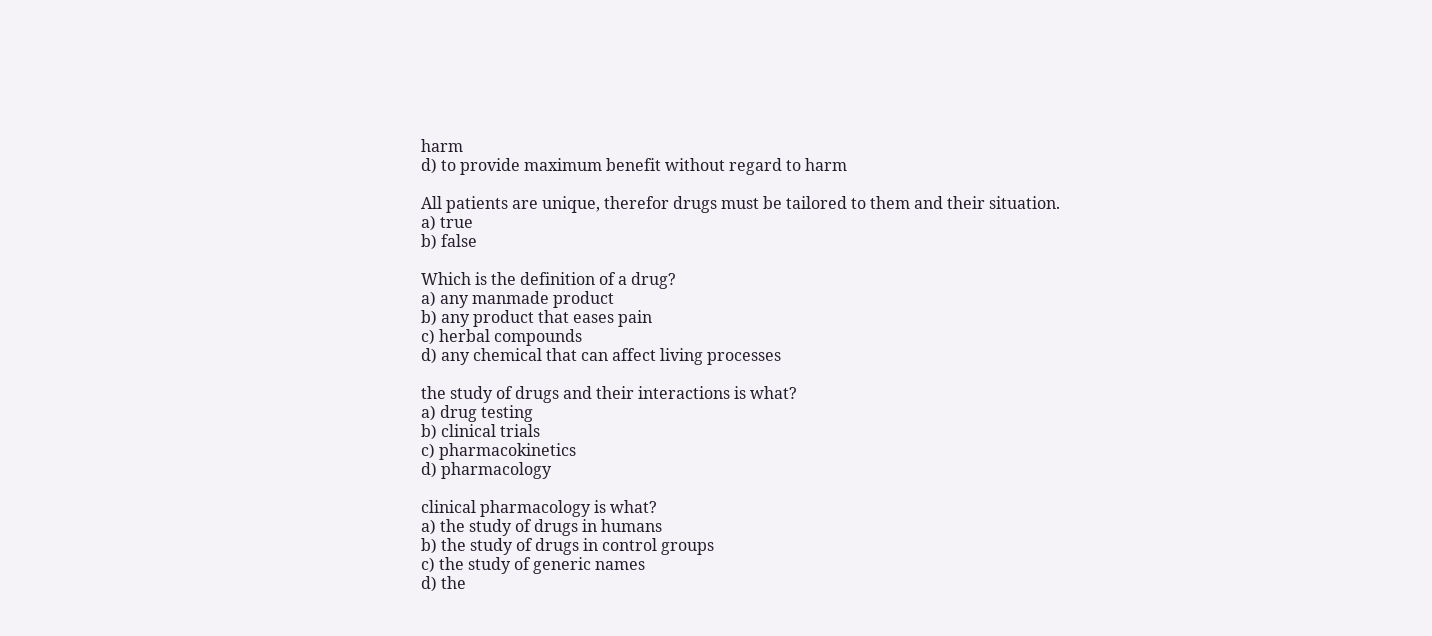harm
d) to provide maximum benefit without regard to harm

All patients are unique, therefor drugs must be tailored to them and their situation.
a) true
b) false

Which is the definition of a drug?
a) any manmade product
b) any product that eases pain
c) herbal compounds
d) any chemical that can affect living processes

the study of drugs and their interactions is what?
a) drug testing
b) clinical trials
c) pharmacokinetics
d) pharmacology

clinical pharmacology is what?
a) the study of drugs in humans
b) the study of drugs in control groups
c) the study of generic names
d) the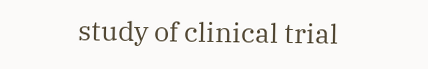study of clinical trial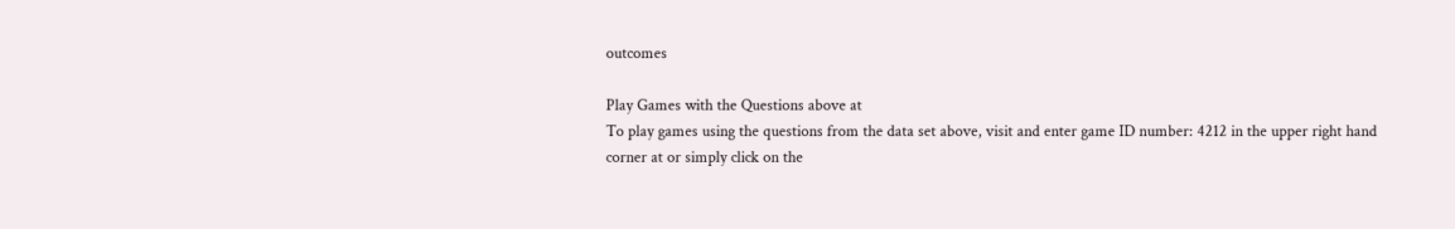outcomes

Play Games with the Questions above at
To play games using the questions from the data set above, visit and enter game ID number: 4212 in the upper right hand corner at or simply click on the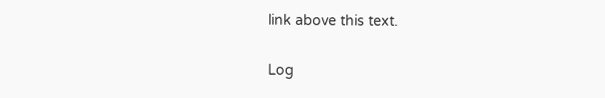link above this text.

Log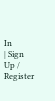In
| Sign Up / Register